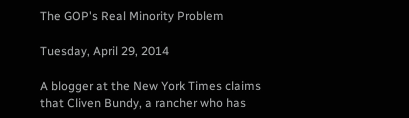The GOP's Real Minority Problem

Tuesday, April 29, 2014

A blogger at the New York Times claims that Cliven Bundy, a rancher who has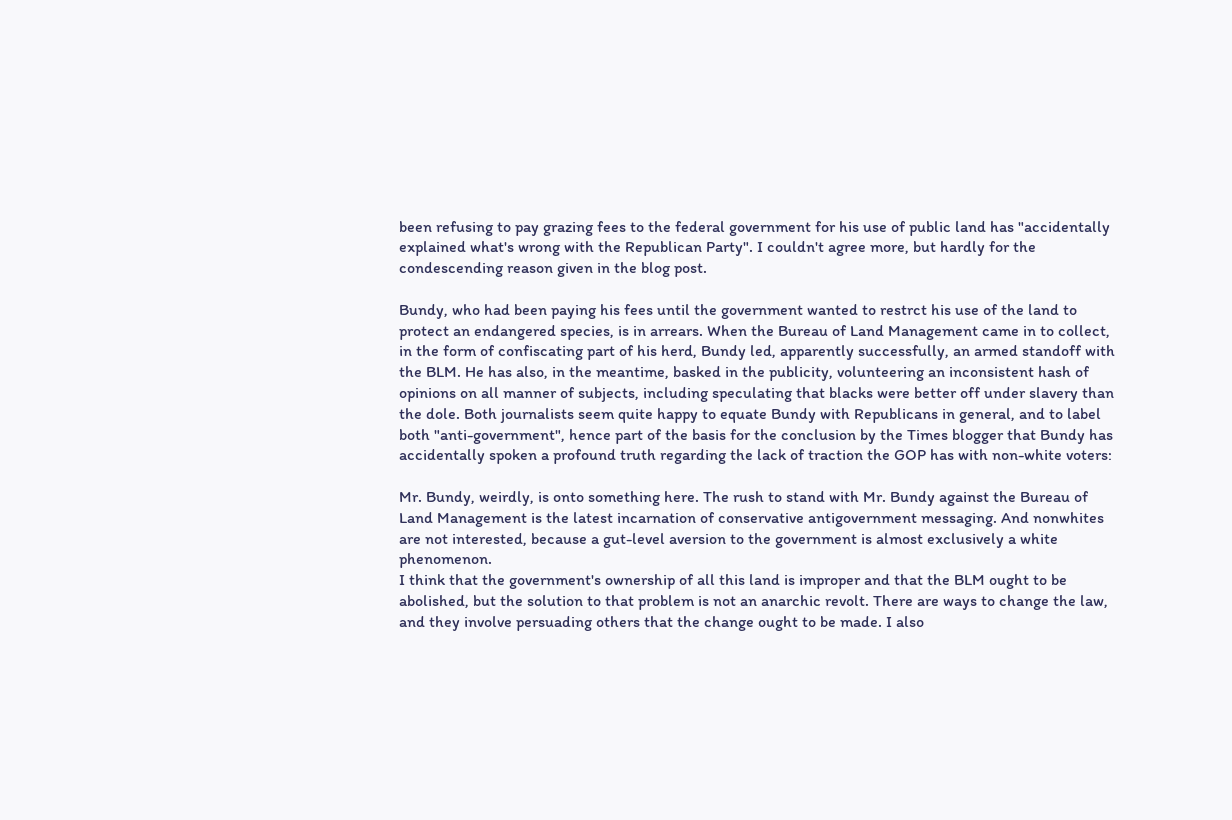been refusing to pay grazing fees to the federal government for his use of public land has "accidentally explained what's wrong with the Republican Party". I couldn't agree more, but hardly for the condescending reason given in the blog post.

Bundy, who had been paying his fees until the government wanted to restrct his use of the land to protect an endangered species, is in arrears. When the Bureau of Land Management came in to collect, in the form of confiscating part of his herd, Bundy led, apparently successfully, an armed standoff with the BLM. He has also, in the meantime, basked in the publicity, volunteering an inconsistent hash of opinions on all manner of subjects, including speculating that blacks were better off under slavery than the dole. Both journalists seem quite happy to equate Bundy with Republicans in general, and to label both "anti-government", hence part of the basis for the conclusion by the Times blogger that Bundy has accidentally spoken a profound truth regarding the lack of traction the GOP has with non-white voters:

Mr. Bundy, weirdly, is onto something here. The rush to stand with Mr. Bundy against the Bureau of Land Management is the latest incarnation of conservative antigovernment messaging. And nonwhites are not interested, because a gut-level aversion to the government is almost exclusively a white phenomenon.
I think that the government's ownership of all this land is improper and that the BLM ought to be abolished, but the solution to that problem is not an anarchic revolt. There are ways to change the law, and they involve persuading others that the change ought to be made. I also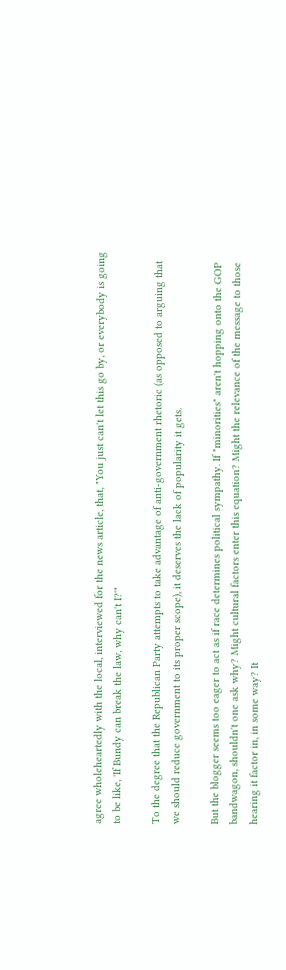agree wholeheartedly with the local, interviewed for the news article, that, "You just can't let this go by, or everybody is going to be like, 'If Bundy can break the law, why can't I?'"

To the degree that the Republican Party attempts to take advantage of anti-government rhetoric (as opposed to arguing that we should reduce government to its proper scope), it deserves the lack of popularity it gets.

But the blogger seems too eager to act as if race determines political sympathy. If "minorities" aren't hopping onto the GOP bandwagon, shouldn't one ask why? Might cultural factors enter this equation? Might the relevance of the message to those hearing it factor in, in some way? It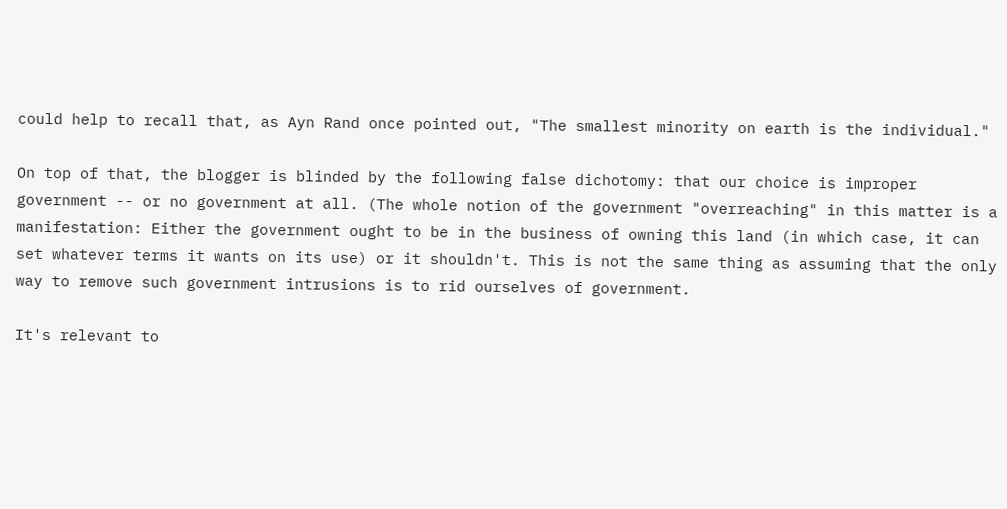could help to recall that, as Ayn Rand once pointed out, "The smallest minority on earth is the individual."

On top of that, the blogger is blinded by the following false dichotomy: that our choice is improper government -- or no government at all. (The whole notion of the government "overreaching" in this matter is a manifestation: Either the government ought to be in the business of owning this land (in which case, it can set whatever terms it wants on its use) or it shouldn't. This is not the same thing as assuming that the only way to remove such government intrusions is to rid ourselves of government.

It's relevant to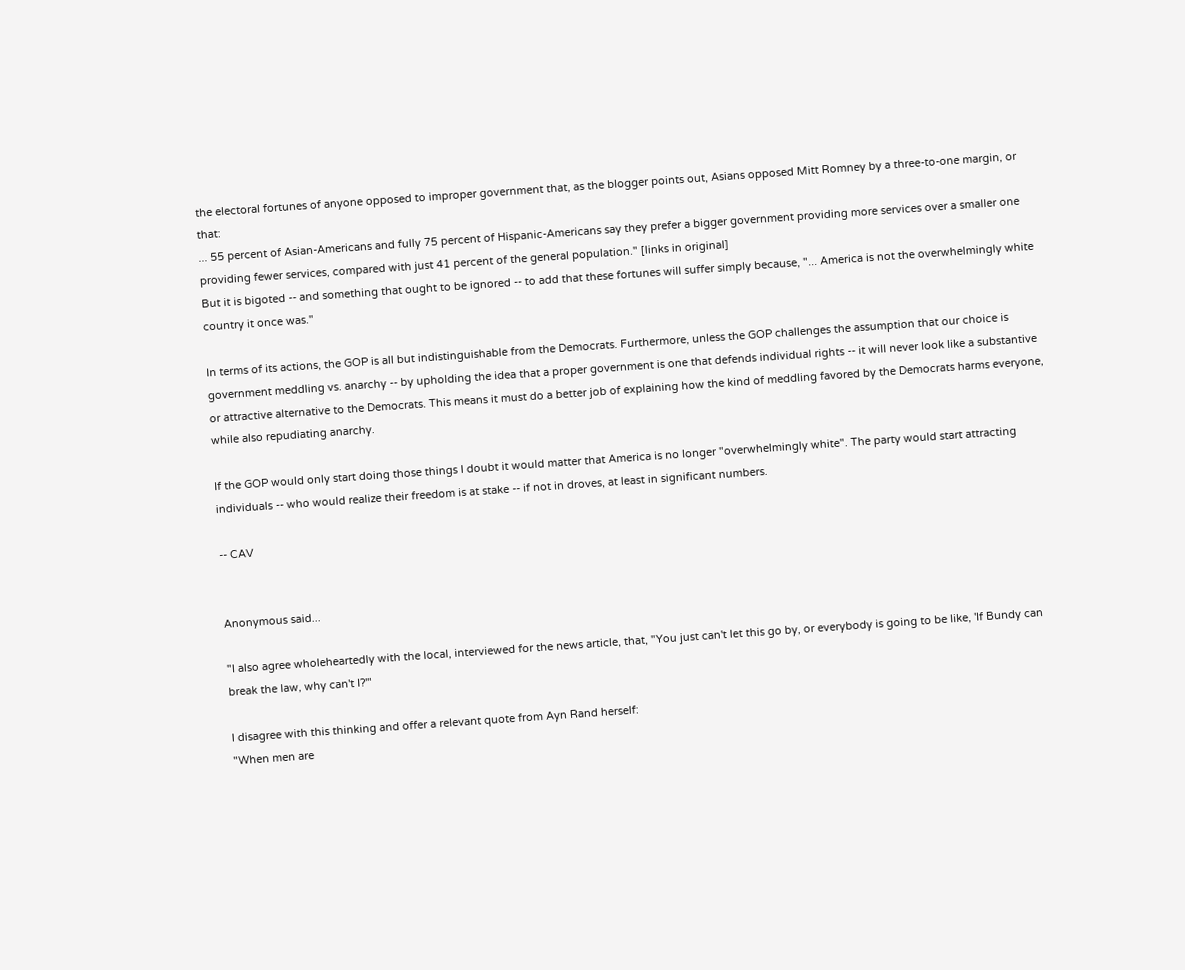the electoral fortunes of anyone opposed to improper government that, as the blogger points out, Asians opposed Mitt Romney by a three-to-one margin, or that:
... 55 percent of Asian-Americans and fully 75 percent of Hispanic-Americans say they prefer a bigger government providing more services over a smaller one providing fewer services, compared with just 41 percent of the general population." [links in original]
But it is bigoted -- and something that ought to be ignored -- to add that these fortunes will suffer simply because, "... America is not the overwhelmingly white country it once was."

In terms of its actions, the GOP is all but indistinguishable from the Democrats. Furthermore, unless the GOP challenges the assumption that our choice is government meddling vs. anarchy -- by upholding the idea that a proper government is one that defends individual rights -- it will never look like a substantive or attractive alternative to the Democrats. This means it must do a better job of explaining how the kind of meddling favored by the Democrats harms everyone, while also repudiating anarchy.

If the GOP would only start doing those things I doubt it would matter that America is no longer "overwhelmingly white". The party would start attracting individuals -- who would realize their freedom is at stake -- if not in droves, at least in significant numbers.

-- CAV


Anonymous said...

"I also agree wholeheartedly with the local, interviewed for the news article, that, "You just can't let this go by, or everybody is going to be like, 'If Bundy can break the law, why can't I?'"

I disagree with this thinking and offer a relevant quote from Ayn Rand herself:
"When men are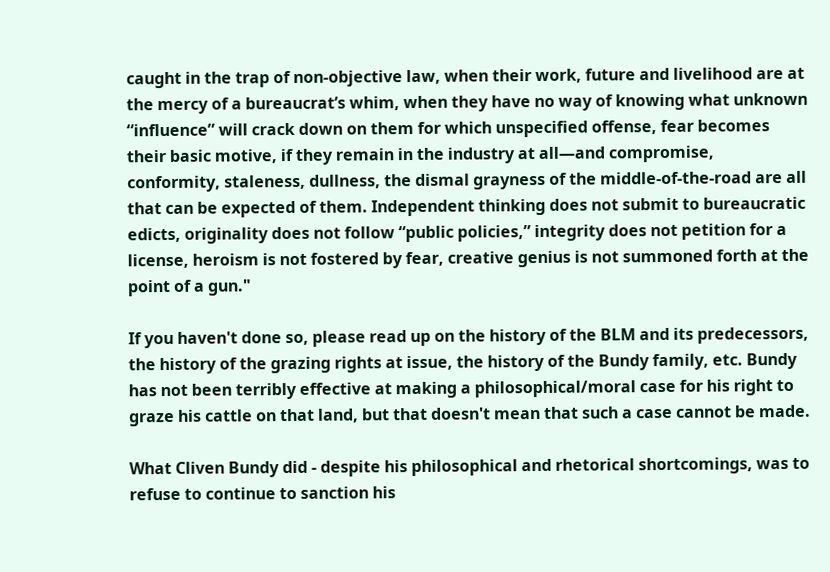caught in the trap of non-objective law, when their work, future and livelihood are at the mercy of a bureaucrat’s whim, when they have no way of knowing what unknown “influence” will crack down on them for which unspecified offense, fear becomes their basic motive, if they remain in the industry at all—and compromise, conformity, staleness, dullness, the dismal grayness of the middle-of-the-road are all that can be expected of them. Independent thinking does not submit to bureaucratic edicts, originality does not follow “public policies,” integrity does not petition for a license, heroism is not fostered by fear, creative genius is not summoned forth at the point of a gun."

If you haven't done so, please read up on the history of the BLM and its predecessors, the history of the grazing rights at issue, the history of the Bundy family, etc. Bundy has not been terribly effective at making a philosophical/moral case for his right to graze his cattle on that land, but that doesn't mean that such a case cannot be made.

What Cliven Bundy did - despite his philosophical and rhetorical shortcomings, was to refuse to continue to sanction his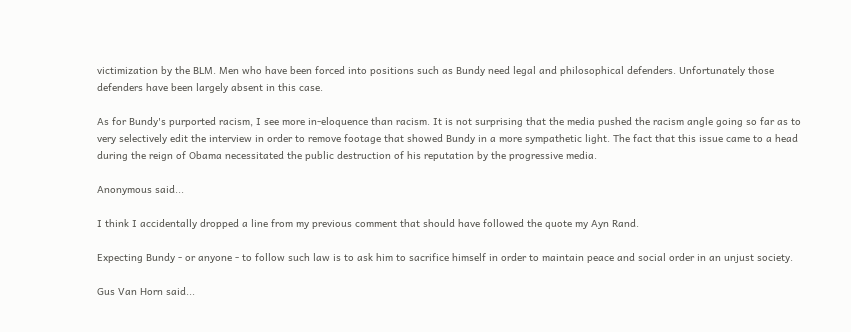victimization by the BLM. Men who have been forced into positions such as Bundy need legal and philosophical defenders. Unfortunately those defenders have been largely absent in this case.

As for Bundy's purported racism, I see more in-eloquence than racism. It is not surprising that the media pushed the racism angle going so far as to very selectively edit the interview in order to remove footage that showed Bundy in a more sympathetic light. The fact that this issue came to a head during the reign of Obama necessitated the public destruction of his reputation by the progressive media.

Anonymous said...

I think I accidentally dropped a line from my previous comment that should have followed the quote my Ayn Rand.

Expecting Bundy - or anyone - to follow such law is to ask him to sacrifice himself in order to maintain peace and social order in an unjust society.

Gus Van Horn said...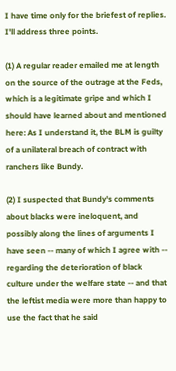I have time only for the briefest of replies. I'll address three points.

(1) A regular reader emailed me at length on the source of the outrage at the Feds, which is a legitimate gripe and which I should have learned about and mentioned here: As I understand it, the BLM is guilty of a unilateral breach of contract with ranchers like Bundy.

(2) I suspected that Bundy's comments about blacks were ineloquent, and possibly along the lines of arguments I have seen -- many of which I agree with -- regarding the deterioration of black culture under the welfare state -- and that the leftist media were more than happy to use the fact that he said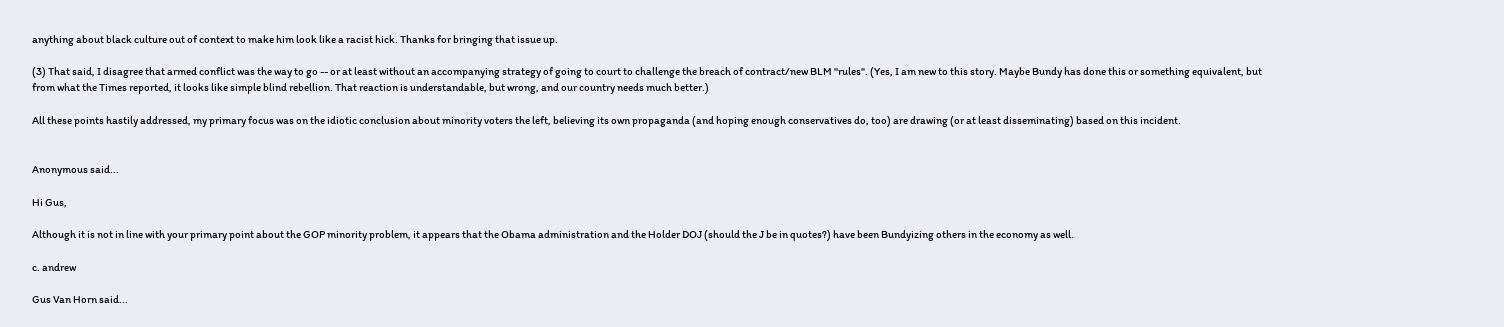anything about black culture out of context to make him look like a racist hick. Thanks for bringing that issue up.

(3) That said, I disagree that armed conflict was the way to go -- or at least without an accompanying strategy of going to court to challenge the breach of contract/new BLM "rules". (Yes, I am new to this story. Maybe Bundy has done this or something equivalent, but from what the Times reported, it looks like simple blind rebellion. That reaction is understandable, but wrong, and our country needs much better.)

All these points hastily addressed, my primary focus was on the idiotic conclusion about minority voters the left, believing its own propaganda (and hoping enough conservatives do, too) are drawing (or at least disseminating) based on this incident.


Anonymous said...

Hi Gus,

Although it is not in line with your primary point about the GOP minority problem, it appears that the Obama administration and the Holder DOJ (should the J be in quotes?) have been Bundyizing others in the economy as well.

c. andrew

Gus Van Horn said...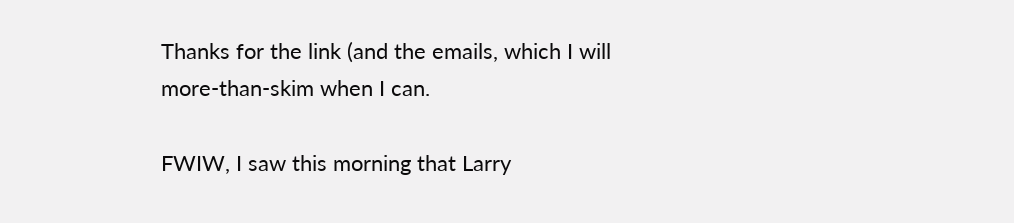Thanks for the link (and the emails, which I will more-than-skim when I can.

FWIW, I saw this morning that Larry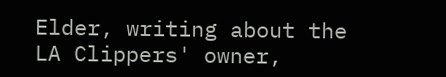Elder, writing about the LA Clippers' owner,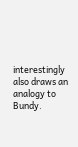interestingly also draws an analogy to Bundy.